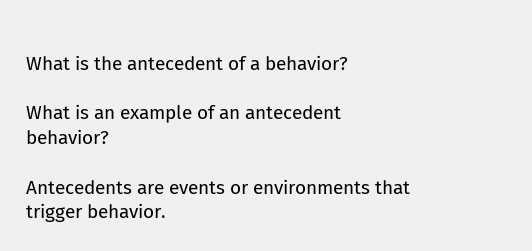What is the antecedent of a behavior?

What is an example of an antecedent behavior?

Antecedents are events or environments that trigger behavior.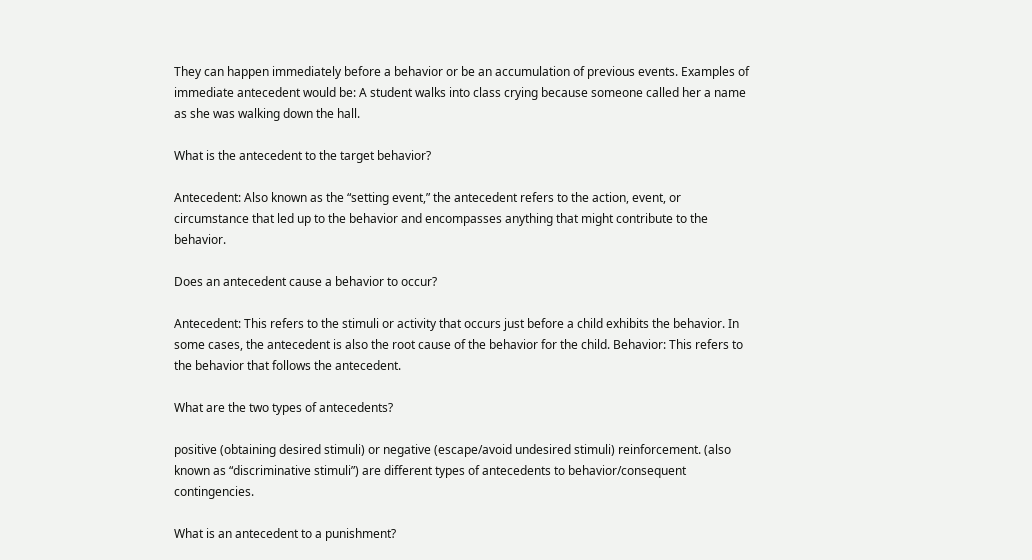They can happen immediately before a behavior or be an accumulation of previous events. Examples of immediate antecedent would be: A student walks into class crying because someone called her a name as she was walking down the hall.

What is the antecedent to the target behavior?

Antecedent: Also known as the “setting event,” the antecedent refers to the action, event, or circumstance that led up to the behavior and encompasses anything that might contribute to the behavior.

Does an antecedent cause a behavior to occur?

Antecedent: This refers to the stimuli or activity that occurs just before a child exhibits the behavior. In some cases, the antecedent is also the root cause of the behavior for the child. Behavior: This refers to the behavior that follows the antecedent.

What are the two types of antecedents?

positive (obtaining desired stimuli) or negative (escape/avoid undesired stimuli) reinforcement. (also known as “discriminative stimuli”) are different types of antecedents to behavior/consequent contingencies.

What is an antecedent to a punishment?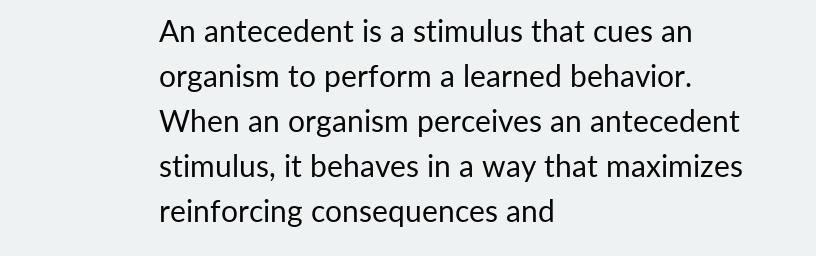An antecedent is a stimulus that cues an organism to perform a learned behavior. When an organism perceives an antecedent stimulus, it behaves in a way that maximizes reinforcing consequences and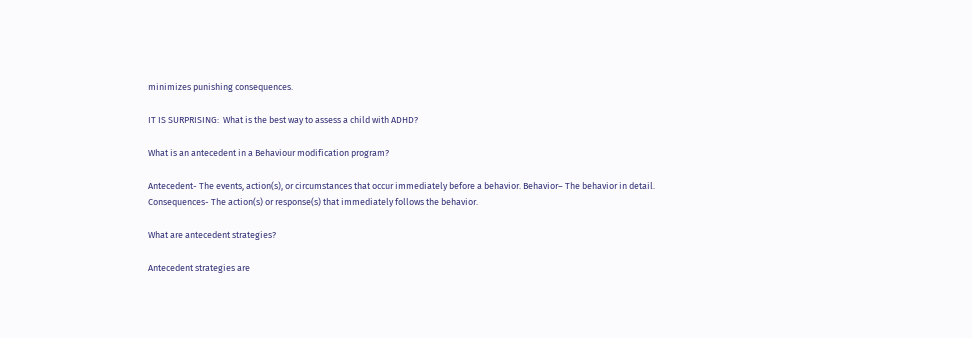minimizes punishing consequences.

IT IS SURPRISING:  What is the best way to assess a child with ADHD?

What is an antecedent in a Behaviour modification program?

Antecedent- The events, action(s), or circumstances that occur immediately before a behavior. Behavior– The behavior in detail. Consequences- The action(s) or response(s) that immediately follows the behavior.

What are antecedent strategies?

Antecedent strategies are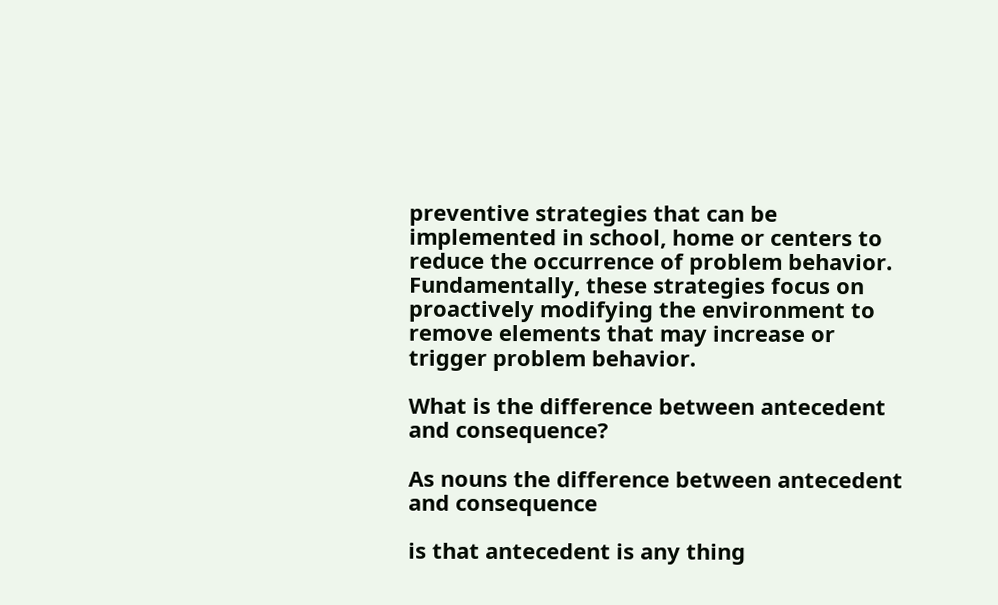preventive strategies that can be implemented in school, home or centers to reduce the occurrence of problem behavior. Fundamentally, these strategies focus on proactively modifying the environment to remove elements that may increase or trigger problem behavior.

What is the difference between antecedent and consequence?

As nouns the difference between antecedent and consequence

is that antecedent is any thing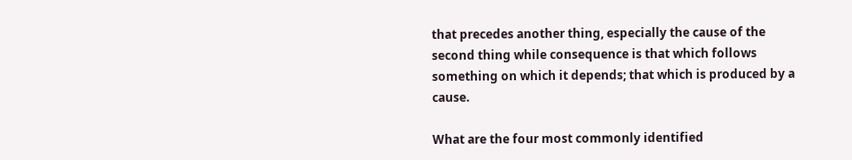that precedes another thing, especially the cause of the second thing while consequence is that which follows something on which it depends; that which is produced by a cause.

What are the four most commonly identified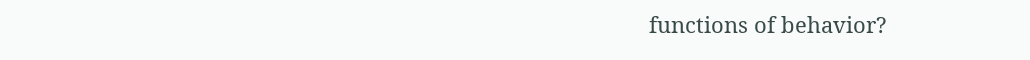functions of behavior?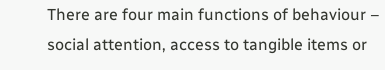There are four main functions of behaviour – social attention, access to tangible items or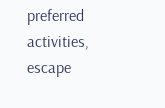preferred activities, escape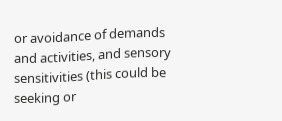or avoidance of demands and activities, and sensory sensitivities (this could be seeking or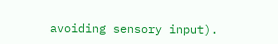avoiding sensory input).